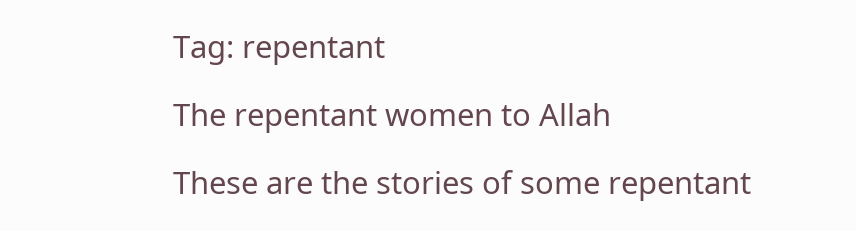Tag: repentant

The repentant women to Allah

These are the stories of some repentant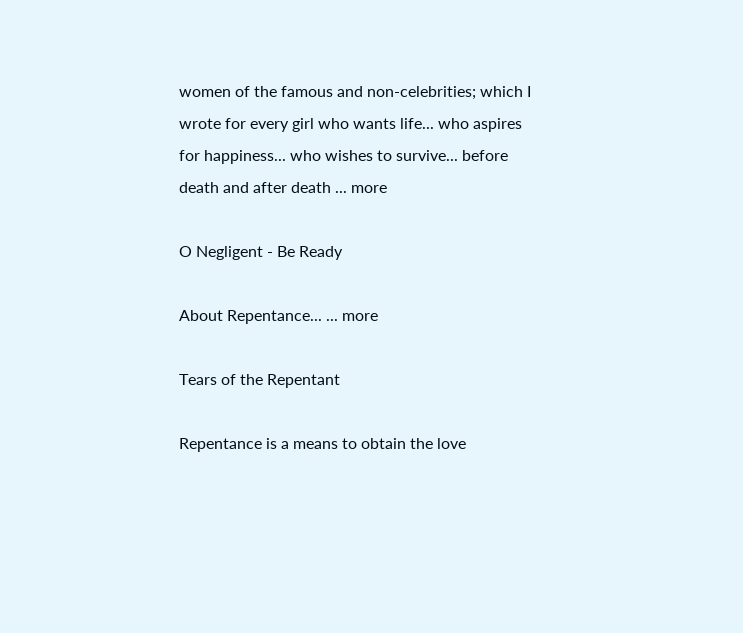women of the famous and non-celebrities; which I wrote for every girl who wants life... who aspires for happiness... who wishes to survive... before death and after death ... more

O Negligent - Be Ready

About Repentance... ... more

Tears of the Repentant

Repentance is a means to obtain the love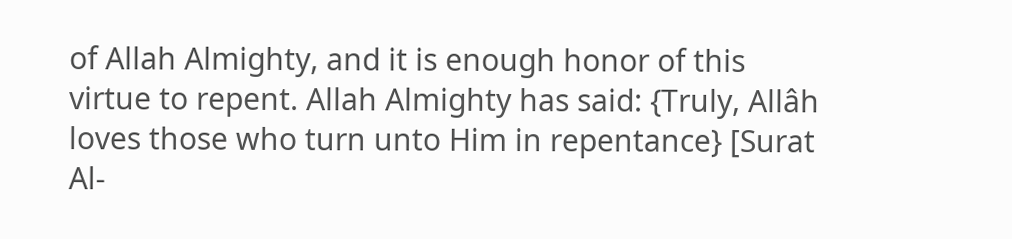of Allah Almighty, and it is enough honor of this virtue to repent. Allah Almighty has said: {Truly, Allâh loves those who turn unto Him in repentance} [Surat Al-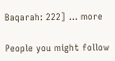Baqarah: 222] ... more

People you might follow